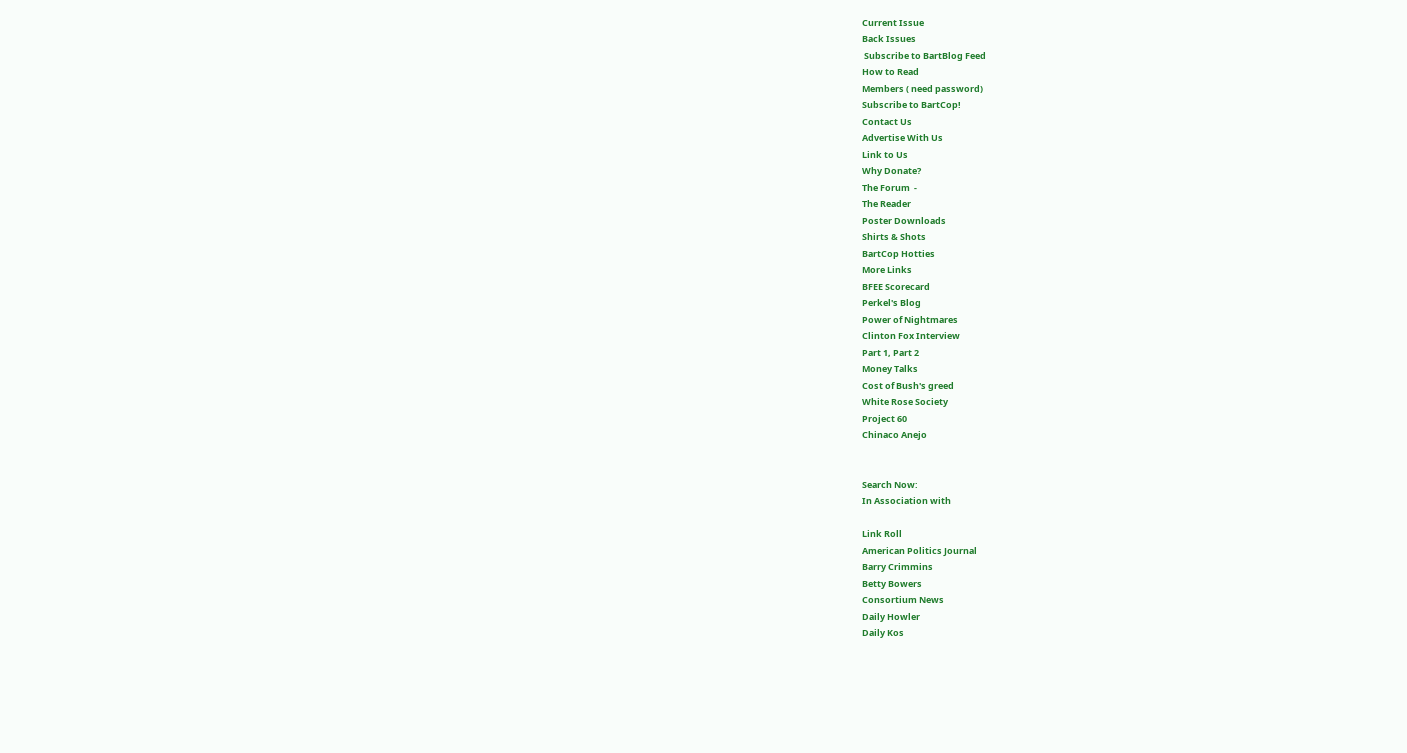Current Issue
Back Issues
 Subscribe to BartBlog Feed
How to Read
Members ( need password)
Subscribe to BartCop!
Contact Us
Advertise With Us
Link to Us
Why Donate?
The Forum  -
The Reader
Poster Downloads
Shirts & Shots
BartCop Hotties
More Links
BFEE Scorecard
Perkel's Blog
Power of Nightmares
Clinton Fox Interview
Part 1, Part 2
Money Talks
Cost of Bush's greed
White Rose Society
Project 60
Chinaco Anejo


Search Now:
In Association with

Link Roll
American Politics Journal
Barry Crimmins
Betty Bowers
Consortium News
Daily Howler
Daily Kos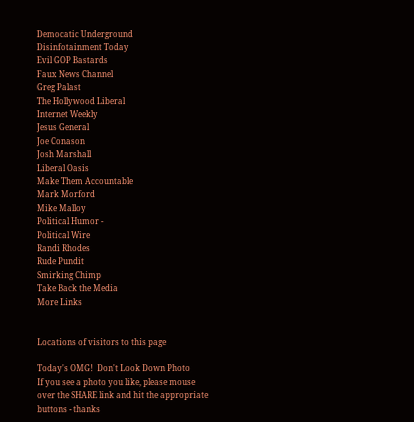Democatic Underground
Disinfotainment Today
Evil GOP Bastards
Faux News Channel
Greg Palast
The Hollywood Liberal
Internet Weekly
Jesus General
Joe Conason
Josh Marshall
Liberal Oasis
Make Them Accountable
Mark Morford
Mike Malloy
Political Humor -
Political Wire
Randi Rhodes
Rude Pundit
Smirking Chimp
Take Back the Media
More Links


Locations of visitors to this page

Today's OMG!  Don't Look Down Photo
If you see a photo you like, please mouse over the SHARE link and hit the appropriate buttons - thanks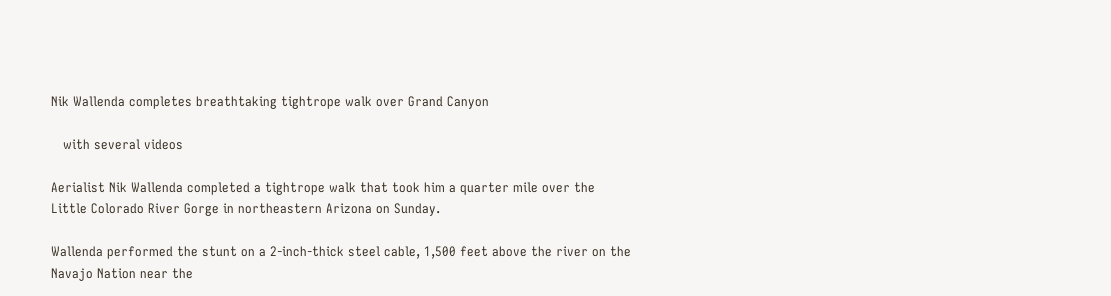Nik Wallenda completes breathtaking tightrope walk over Grand Canyon

   with several videos

Aerialist Nik Wallenda completed a tightrope walk that took him a quarter mile over the
Little Colorado River Gorge in northeastern Arizona on Sunday.

Wallenda performed the stunt on a 2-inch-thick steel cable, 1,500 feet above the river on the
Navajo Nation near the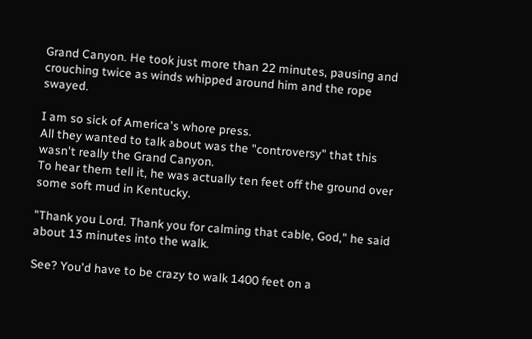Grand Canyon. He took just more than 22 minutes, pausing and
crouching twice as winds whipped around him and the rope swayed.

I am so sick of America's whore press.
All they wanted to talk about was the "controversy" that this wasn't really the Grand Canyon.
To hear them tell it, he was actually ten feet off the ground over some soft mud in Kentucky.

"Thank you Lord. Thank you for calming that cable, God," he said about 13 minutes into the walk.

See? You'd have to be crazy to walk 1400 feet on a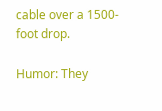cable over a 1500-foot drop.

Humor: They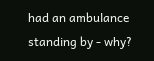had an ambulance standing by - why?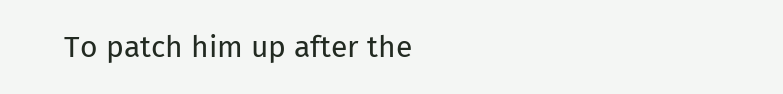To patch him up after the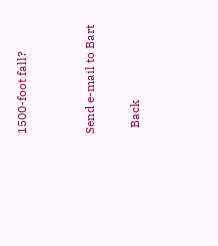1500-foot fall?


Send e-mail to Bart

  Back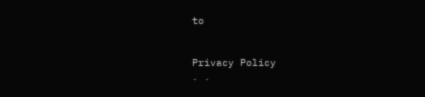to


Privacy Policy
. .